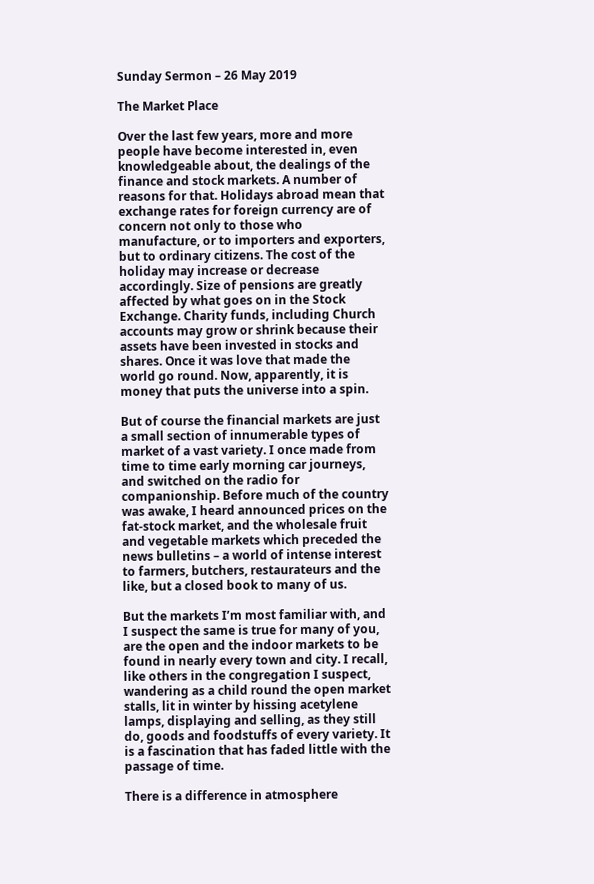Sunday Sermon – 26 May 2019

The Market Place

Over the last few years, more and more people have become interested in, even knowledgeable about, the dealings of the finance and stock markets. A number of reasons for that. Holidays abroad mean that exchange rates for foreign currency are of concern not only to those who manufacture, or to importers and exporters, but to ordinary citizens. The cost of the holiday may increase or decrease accordingly. Size of pensions are greatly affected by what goes on in the Stock Exchange. Charity funds, including Church accounts may grow or shrink because their assets have been invested in stocks and shares. Once it was love that made the world go round. Now, apparently, it is money that puts the universe into a spin.

But of course the financial markets are just a small section of innumerable types of market of a vast variety. I once made from time to time early morning car journeys, and switched on the radio for companionship. Before much of the country was awake, I heard announced prices on the fat-stock market, and the wholesale fruit and vegetable markets which preceded the news bulletins – a world of intense interest to farmers, butchers, restaurateurs and the like, but a closed book to many of us.

But the markets I’m most familiar with, and I suspect the same is true for many of you, are the open and the indoor markets to be found in nearly every town and city. I recall, like others in the congregation I suspect, wandering as a child round the open market stalls, lit in winter by hissing acetylene lamps, displaying and selling, as they still do, goods and foodstuffs of every variety. It is a fascination that has faded little with the passage of time.

There is a difference in atmosphere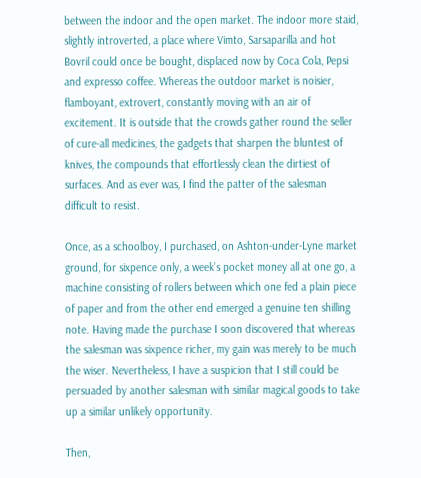between the indoor and the open market. The indoor more staid, slightly introverted, a place where Vimto, Sarsaparilla and hot Bovril could once be bought, displaced now by Coca Cola, Pepsi and expresso coffee. Whereas the outdoor market is noisier, flamboyant, extrovert, constantly moving with an air of excitement. It is outside that the crowds gather round the seller of cure-all medicines, the gadgets that sharpen the bluntest of knives, the compounds that effortlessly clean the dirtiest of surfaces. And as ever was, I find the patter of the salesman difficult to resist.

Once, as a schoolboy, I purchased, on Ashton-under-Lyne market ground, for sixpence only, a week’s pocket money all at one go, a machine consisting of rollers between which one fed a plain piece of paper and from the other end emerged a genuine ten shilling note. Having made the purchase I soon discovered that whereas the salesman was sixpence richer, my gain was merely to be much the wiser. Nevertheless, I have a suspicion that I still could be persuaded by another salesman with similar magical goods to take up a similar unlikely opportunity.

Then,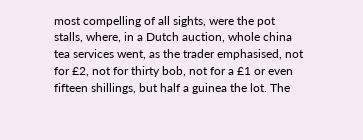most compelling of all sights, were the pot stalls, where, in a Dutch auction, whole china tea services went, as the trader emphasised, not for £2, not for thirty bob, not for a £1 or even fifteen shillings, but half a guinea the lot. The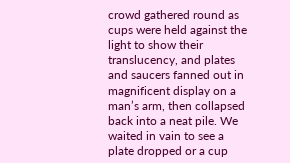crowd gathered round as cups were held against the light to show their translucency, and plates and saucers fanned out in magnificent display on a man’s arm, then collapsed back into a neat pile. We waited in vain to see a plate dropped or a cup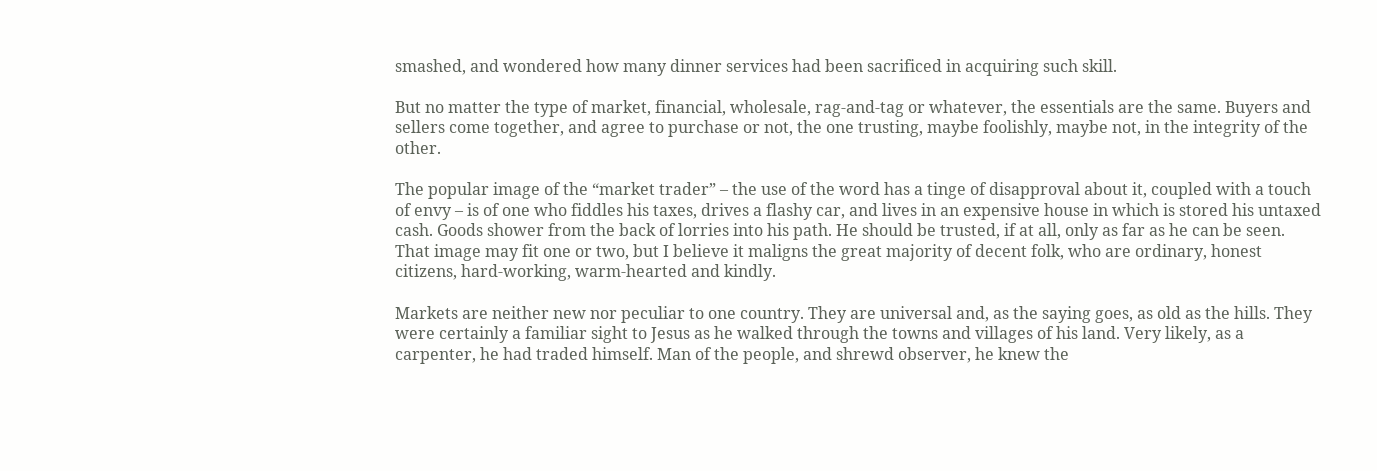smashed, and wondered how many dinner services had been sacrificed in acquiring such skill.

But no matter the type of market, financial, wholesale, rag-and-tag or whatever, the essentials are the same. Buyers and sellers come together, and agree to purchase or not, the one trusting, maybe foolishly, maybe not, in the integrity of the other.

The popular image of the “market trader” – the use of the word has a tinge of disapproval about it, coupled with a touch of envy – is of one who fiddles his taxes, drives a flashy car, and lives in an expensive house in which is stored his untaxed cash. Goods shower from the back of lorries into his path. He should be trusted, if at all, only as far as he can be seen.
That image may fit one or two, but I believe it maligns the great majority of decent folk, who are ordinary, honest citizens, hard-working, warm-hearted and kindly.

Markets are neither new nor peculiar to one country. They are universal and, as the saying goes, as old as the hills. They were certainly a familiar sight to Jesus as he walked through the towns and villages of his land. Very likely, as a carpenter, he had traded himself. Man of the people, and shrewd observer, he knew the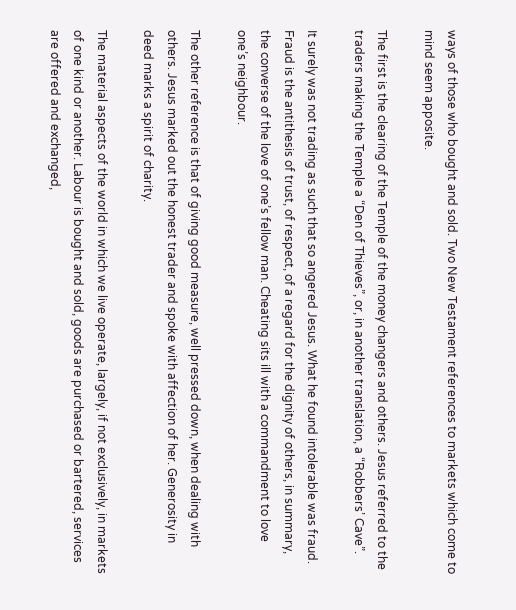ways of those who bought and sold. Two New Testament references to markets which come to mind seem apposite.

The first is the clearing of the Temple of the money changers and others. Jesus referred to the traders making the Temple a “Den of Thieves”, or, in another translation, a “Robbers’ Cave”.

It surely was not trading as such that so angered Jesus. What he found intolerable was fraud. Fraud is the antithesis of trust, of respect, of a regard for the dignity of others, in summary, the converse of the love of one’s fellow man. Cheating sits ill with a commandment to love one’s neighbour.

The other reference is that of giving good measure, well pressed down, when dealing with others. Jesus marked out the honest trader and spoke with affection of her. Generosity in deed marks a spirit of charity.

The material aspects of the world in which we live operate, largely, if not exclusively, in markets of one kind or another. Labour is bought and sold, goods are purchased or bartered, services are offered and exchanged,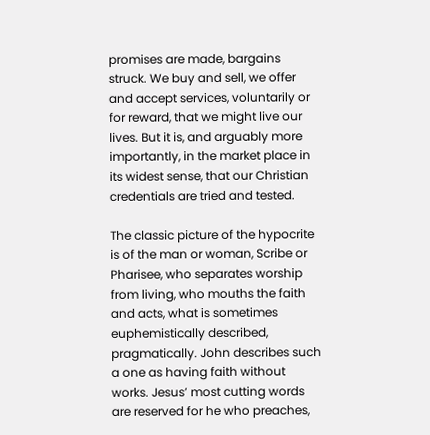promises are made, bargains struck. We buy and sell, we offer and accept services, voluntarily or for reward, that we might live our lives. But it is, and arguably more importantly, in the market place in its widest sense, that our Christian credentials are tried and tested.

The classic picture of the hypocrite is of the man or woman, Scribe or Pharisee, who separates worship from living, who mouths the faith and acts, what is sometimes euphemistically described, pragmatically. John describes such a one as having faith without works. Jesus’ most cutting words are reserved for he who preaches,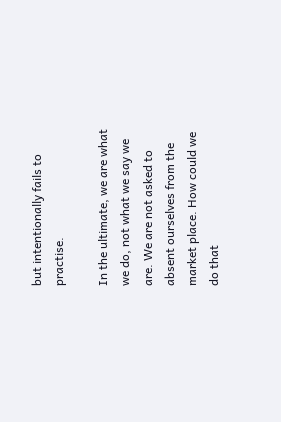but intentionally fails to practise.

In the ultimate, we are what we do, not what we say we are. We are not asked to absent ourselves from the market place. How could we do that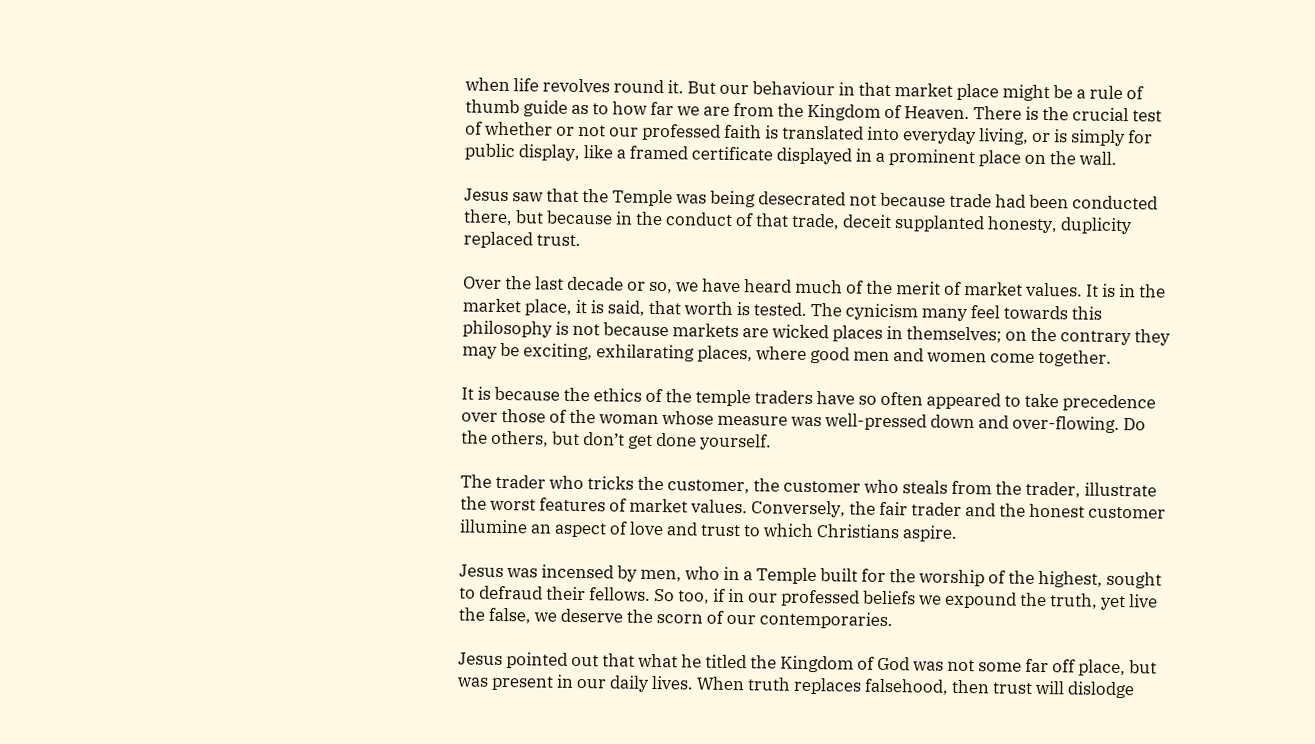when life revolves round it. But our behaviour in that market place might be a rule of thumb guide as to how far we are from the Kingdom of Heaven. There is the crucial test of whether or not our professed faith is translated into everyday living, or is simply for public display, like a framed certificate displayed in a prominent place on the wall.

Jesus saw that the Temple was being desecrated not because trade had been conducted there, but because in the conduct of that trade, deceit supplanted honesty, duplicity replaced trust.

Over the last decade or so, we have heard much of the merit of market values. It is in the market place, it is said, that worth is tested. The cynicism many feel towards this philosophy is not because markets are wicked places in themselves; on the contrary they may be exciting, exhilarating places, where good men and women come together.

It is because the ethics of the temple traders have so often appeared to take precedence over those of the woman whose measure was well-pressed down and over-flowing. Do the others, but don’t get done yourself.

The trader who tricks the customer, the customer who steals from the trader, illustrate the worst features of market values. Conversely, the fair trader and the honest customer illumine an aspect of love and trust to which Christians aspire.

Jesus was incensed by men, who in a Temple built for the worship of the highest, sought to defraud their fellows. So too, if in our professed beliefs we expound the truth, yet live the false, we deserve the scorn of our contemporaries.

Jesus pointed out that what he titled the Kingdom of God was not some far off place, but was present in our daily lives. When truth replaces falsehood, then trust will dislodge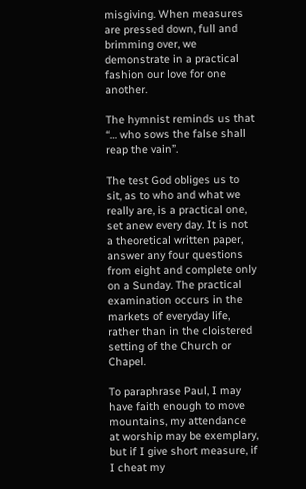misgiving. When measures are pressed down, full and brimming over, we demonstrate in a practical fashion our love for one another.

The hymnist reminds us that “… who sows the false shall reap the vain”.

The test God obliges us to sit, as to who and what we really are, is a practical one, set anew every day. It is not a theoretical written paper, answer any four questions from eight and complete only on a Sunday. The practical examination occurs in the markets of everyday life, rather than in the cloistered setting of the Church or Chapel.

To paraphrase Paul, I may have faith enough to move mountains, my attendance at worship may be exemplary, but if I give short measure, if I cheat my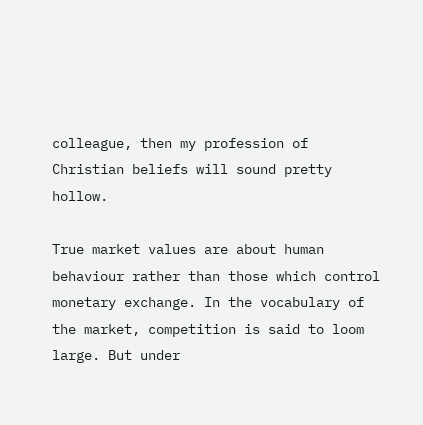colleague, then my profession of Christian beliefs will sound pretty hollow.

True market values are about human behaviour rather than those which control monetary exchange. In the vocabulary of the market, competition is said to loom large. But under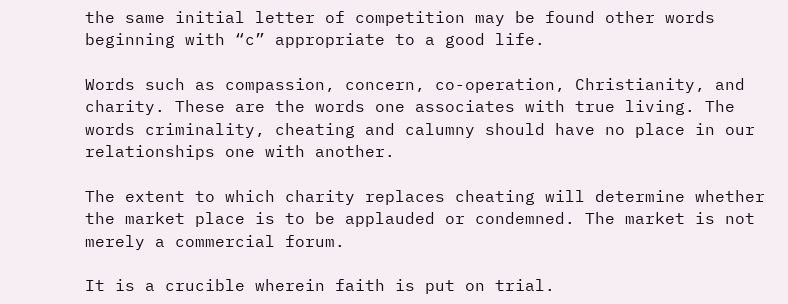the same initial letter of competition may be found other words beginning with “c” appropriate to a good life.

Words such as compassion, concern, co-operation, Christianity, and charity. These are the words one associates with true living. The words criminality, cheating and calumny should have no place in our relationships one with another.

The extent to which charity replaces cheating will determine whether the market place is to be applauded or condemned. The market is not merely a commercial forum.

It is a crucible wherein faith is put on trial.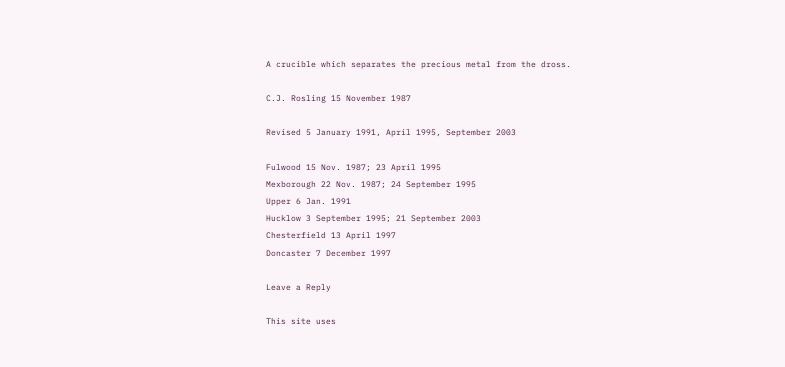A crucible which separates the precious metal from the dross.

C.J. Rosling 15 November 1987

Revised 5 January 1991, April 1995, September 2003

Fulwood 15 Nov. 1987; 23 April 1995
Mexborough 22 Nov. 1987; 24 September 1995
Upper 6 Jan. 1991
Hucklow 3 September 1995; 21 September 2003
Chesterfield 13 April 1997
Doncaster 7 December 1997

Leave a Reply

This site uses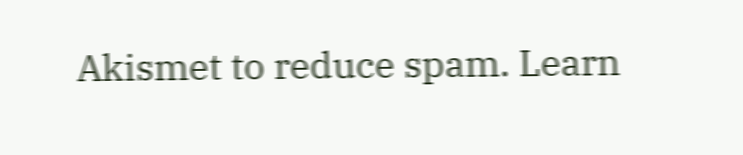Akismet to reduce spam. Learn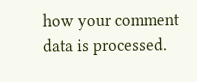how your comment data is processed.